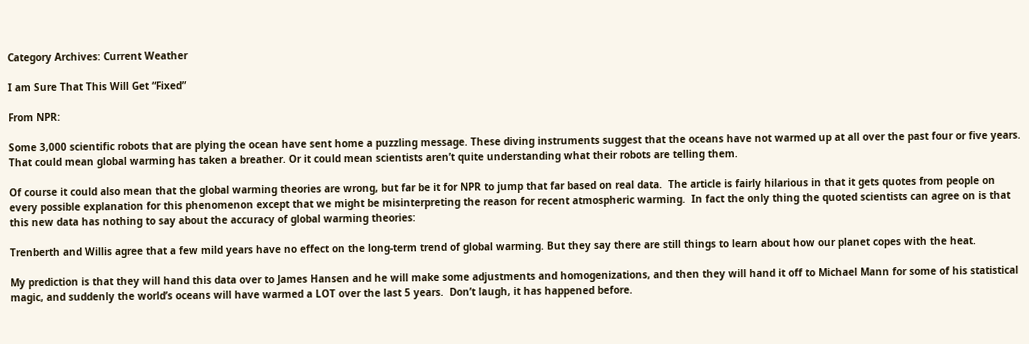Category Archives: Current Weather

I am Sure That This Will Get “Fixed”

From NPR:

Some 3,000 scientific robots that are plying the ocean have sent home a puzzling message. These diving instruments suggest that the oceans have not warmed up at all over the past four or five years. That could mean global warming has taken a breather. Or it could mean scientists aren’t quite understanding what their robots are telling them.

Of course it could also mean that the global warming theories are wrong, but far be it for NPR to jump that far based on real data.  The article is fairly hilarious in that it gets quotes from people on every possible explanation for this phenomenon except that we might be misinterpreting the reason for recent atmospheric warming.  In fact the only thing the quoted scientists can agree on is that this new data has nothing to say about the accuracy of global warming theories:

Trenberth and Willis agree that a few mild years have no effect on the long-term trend of global warming. But they say there are still things to learn about how our planet copes with the heat.

My prediction is that they will hand this data over to James Hansen and he will make some adjustments and homogenizations, and then they will hand it off to Michael Mann for some of his statistical magic, and suddenly the world’s oceans will have warmed a LOT over the last 5 years.  Don’t laugh, it has happened before.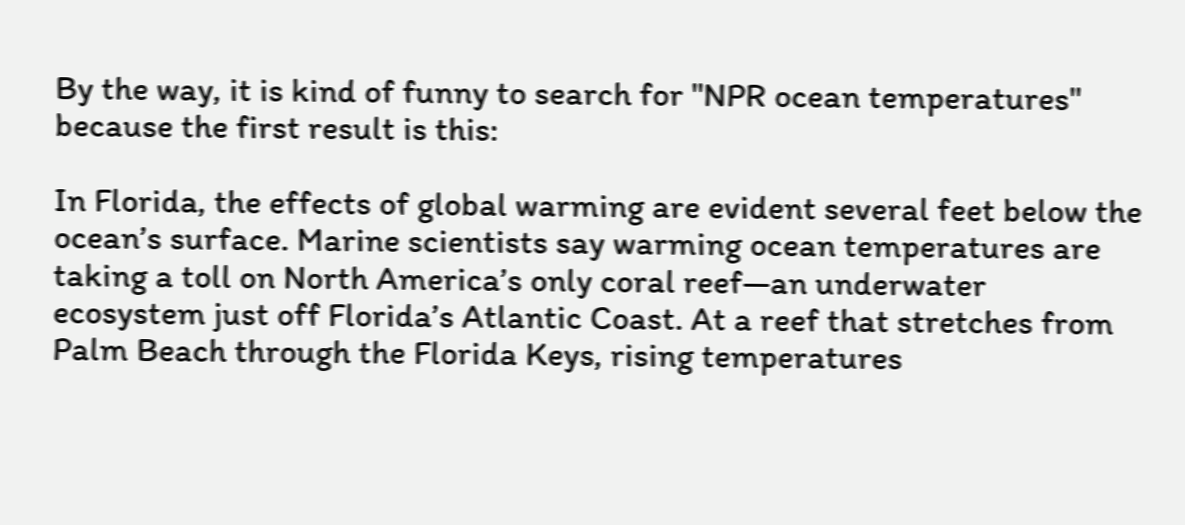By the way, it is kind of funny to search for "NPR ocean temperatures" because the first result is this:

In Florida, the effects of global warming are evident several feet below the ocean’s surface. Marine scientists say warming ocean temperatures are taking a toll on North America’s only coral reef—an underwater ecosystem just off Florida’s Atlantic Coast. At a reef that stretches from Palm Beach through the Florida Keys, rising temperatures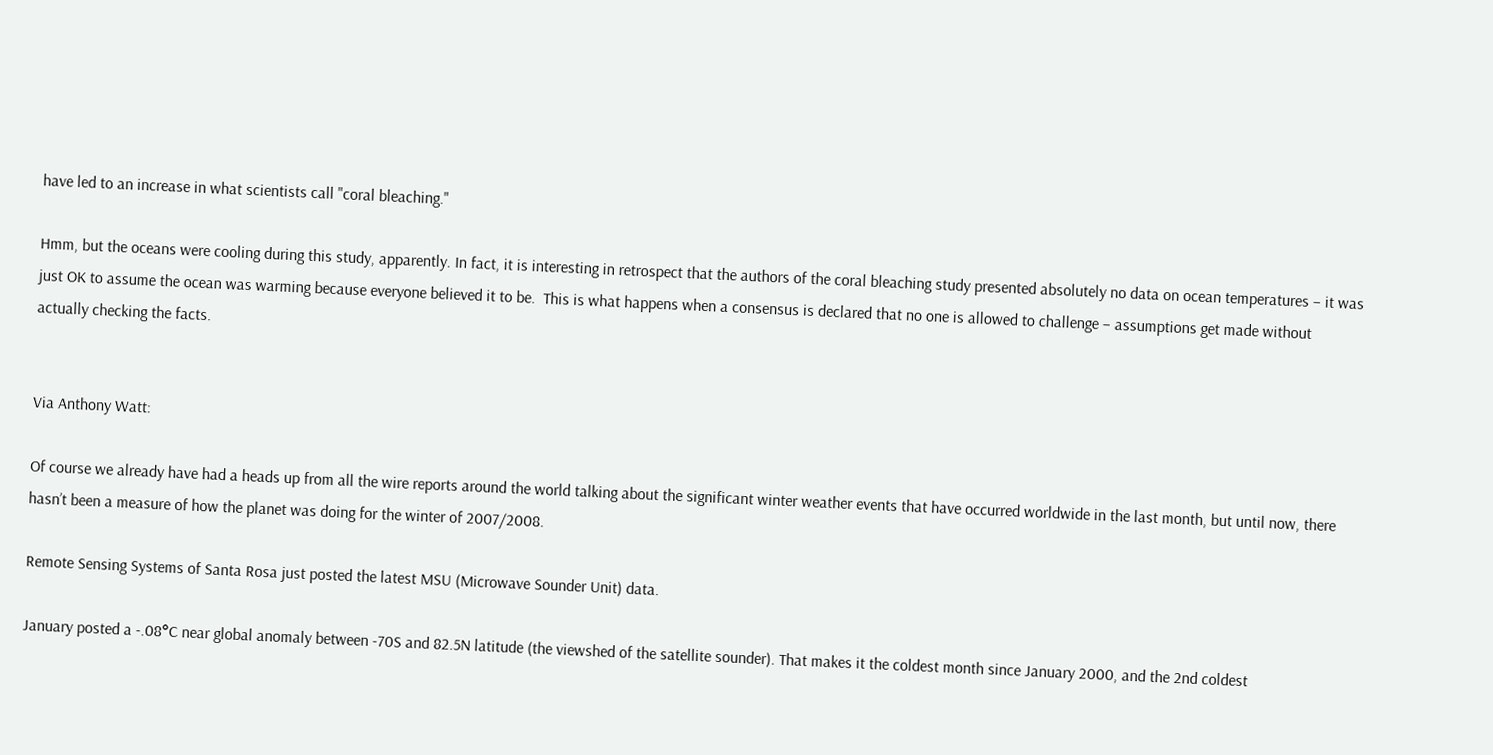have led to an increase in what scientists call "coral bleaching."

Hmm, but the oceans were cooling during this study, apparently. In fact, it is interesting in retrospect that the authors of the coral bleaching study presented absolutely no data on ocean temperatures – it was just OK to assume the ocean was warming because everyone believed it to be.  This is what happens when a consensus is declared that no one is allowed to challenge – assumptions get made without actually checking the facts.


Via Anthony Watt:

Of course we already have had a heads up from all the wire reports around the world talking about the significant winter weather events that have occurred worldwide in the last month, but until now, there hasn’t been a measure of how the planet was doing for the winter of 2007/2008.

Remote Sensing Systems of Santa Rosa just posted the latest MSU (Microwave Sounder Unit) data.

January posted a -.08°C near global anomaly between -70S and 82.5N latitude (the viewshed of the satellite sounder). That makes it the coldest month since January 2000, and the 2nd coldest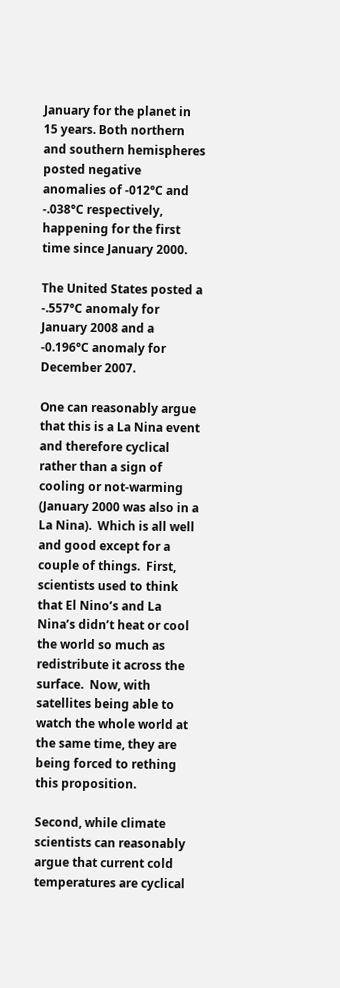January for the planet in 15 years. Both northern and southern hemispheres posted negative anomalies of -012°C and -.038°C respectively, happening for the first time since January 2000.

The United States posted a -.557°C anomaly for January 2008 and a -0.196°C anomaly for December 2007.

One can reasonably argue that this is a La Nina event and therefore cyclical rather than a sign of cooling or not-warming  (January 2000 was also in a La Nina).  Which is all well and good except for a couple of things.  First, scientists used to think that El Nino’s and La Nina’s didn’t heat or cool the world so much as redistribute it across the surface.  Now, with satellites being able to watch the whole world at the same time, they are being forced to rething this proposition.

Second, while climate scientists can reasonably argue that current cold temperatures are cyclical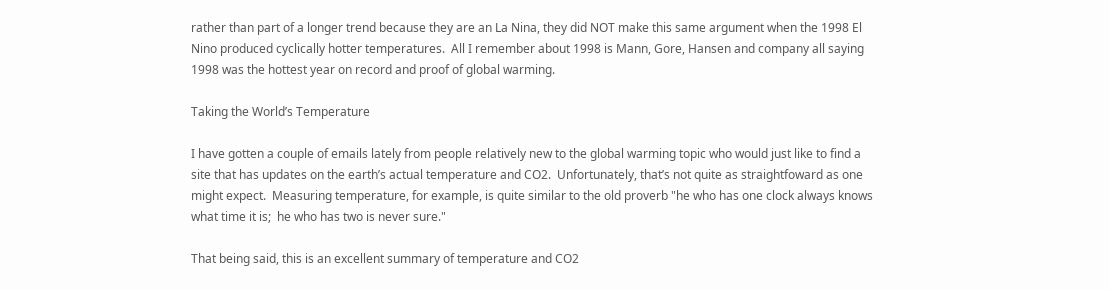rather than part of a longer trend because they are an La Nina, they did NOT make this same argument when the 1998 El Nino produced cyclically hotter temperatures.  All I remember about 1998 is Mann, Gore, Hansen and company all saying 1998 was the hottest year on record and proof of global warming.

Taking the World’s Temperature

I have gotten a couple of emails lately from people relatively new to the global warming topic who would just like to find a site that has updates on the earth’s actual temperature and CO2.  Unfortunately, that’s not quite as straightfoward as one might expect.  Measuring temperature, for example, is quite similar to the old proverb "he who has one clock always knows what time it is;  he who has two is never sure."

That being said, this is an excellent summary of temperature and CO2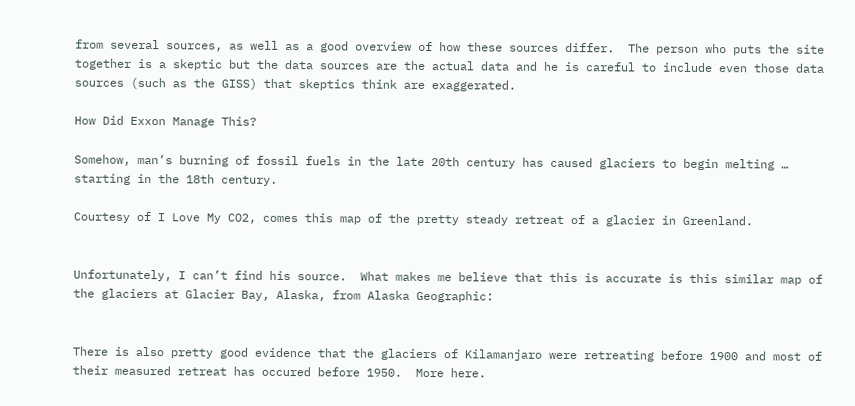from several sources, as well as a good overview of how these sources differ.  The person who puts the site together is a skeptic but the data sources are the actual data and he is careful to include even those data sources (such as the GISS) that skeptics think are exaggerated.

How Did Exxon Manage This?

Somehow, man’s burning of fossil fuels in the late 20th century has caused glaciers to begin melting … starting in the 18th century.

Courtesy of I Love My CO2, comes this map of the pretty steady retreat of a glacier in Greenland.


Unfortunately, I can’t find his source.  What makes me believe that this is accurate is this similar map of the glaciers at Glacier Bay, Alaska, from Alaska Geographic:


There is also pretty good evidence that the glaciers of Kilamanjaro were retreating before 1900 and most of their measured retreat has occured before 1950.  More here.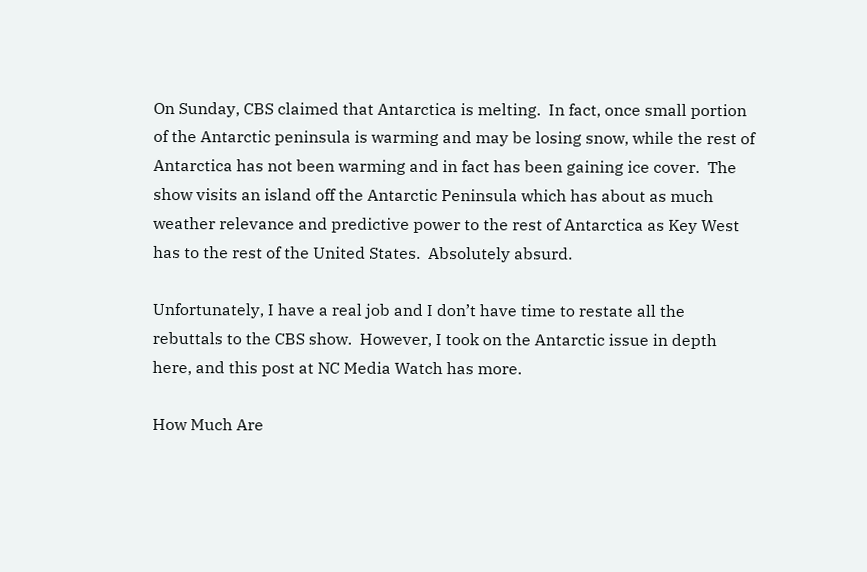On Sunday, CBS claimed that Antarctica is melting.  In fact, once small portion of the Antarctic peninsula is warming and may be losing snow, while the rest of Antarctica has not been warming and in fact has been gaining ice cover.  The show visits an island off the Antarctic Peninsula which has about as much weather relevance and predictive power to the rest of Antarctica as Key West has to the rest of the United States.  Absolutely absurd.

Unfortunately, I have a real job and I don’t have time to restate all the rebuttals to the CBS show.  However, I took on the Antarctic issue in depth here, and this post at NC Media Watch has more.

How Much Are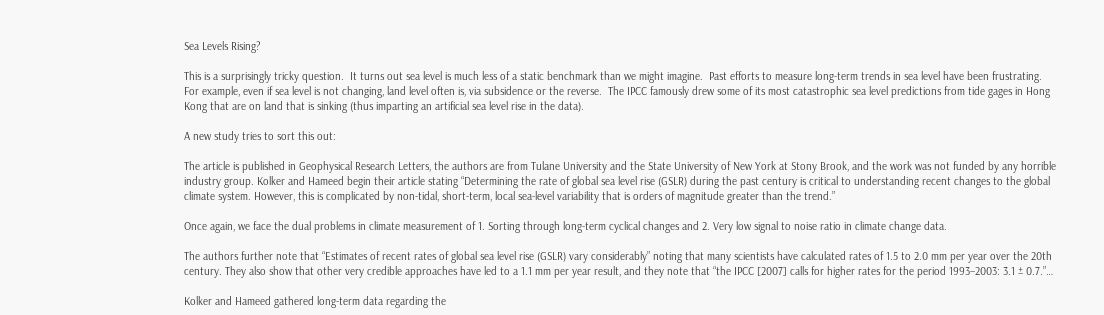Sea Levels Rising?

This is a surprisingly tricky question.  It turns out sea level is much less of a static benchmark than we might imagine.  Past efforts to measure long-term trends in sea level have been frustrating.  For example, even if sea level is not changing, land level often is, via subsidence or the reverse.  The IPCC famously drew some of its most catastrophic sea level predictions from tide gages in Hong Kong that are on land that is sinking (thus imparting an artificial sea level rise in the data).

A new study tries to sort this out:

The article is published in Geophysical Research Letters, the authors are from Tulane University and the State University of New York at Stony Brook, and the work was not funded by any horrible industry group. Kolker and Hameed begin their article stating “Determining the rate of global sea level rise (GSLR) during the past century is critical to understanding recent changes to the global climate system. However, this is complicated by non-tidal, short-term, local sea-level variability that is orders of magnitude greater than the trend.”

Once again, we face the dual problems in climate measurement of 1. Sorting through long-term cyclical changes and 2. Very low signal to noise ratio in climate change data.

The authors further note that “Estimates of recent rates of global sea level rise (GSLR) vary considerably” noting that many scientists have calculated rates of 1.5 to 2.0 mm per year over the 20th century. They also show that other very credible approaches have led to a 1.1 mm per year result, and they note that “the IPCC [2007] calls for higher rates for the period 1993–2003: 3.1 ± 0.7.”…

Kolker and Hameed gathered long-term data regarding the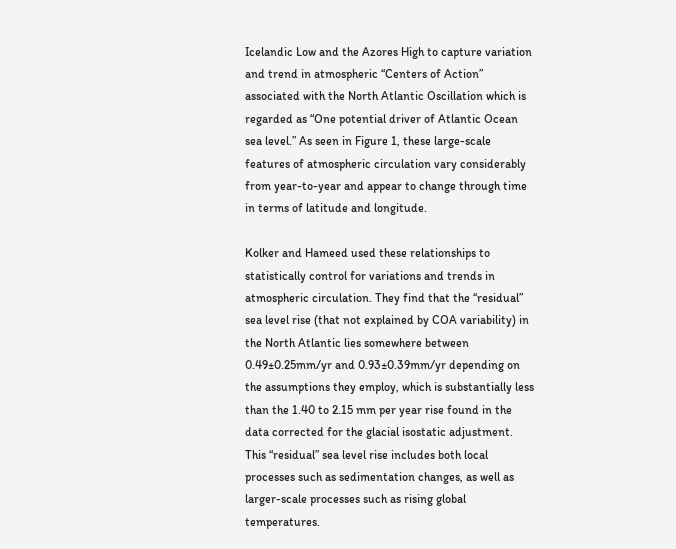Icelandic Low and the Azores High to capture variation and trend in atmospheric “Centers of Action” associated with the North Atlantic Oscillation which is regarded as “One potential driver of Atlantic Ocean sea level.” As seen in Figure 1, these large-scale features of atmospheric circulation vary considerably from year-to-year and appear to change through time in terms of latitude and longitude.

Kolker and Hameed used these relationships to statistically control for variations and trends in atmospheric circulation. They find that the “residual” sea level rise (that not explained by COA variability) in the North Atlantic lies somewhere between 0.49±0.25mm/yr and 0.93±0.39mm/yr depending on the assumptions they employ, which is substantially less than the 1.40 to 2.15 mm per year rise found in the data corrected for the glacial isostatic adjustment. This “residual” sea level rise includes both local processes such as sedimentation changes, as well as larger-scale processes such as rising global temperatures.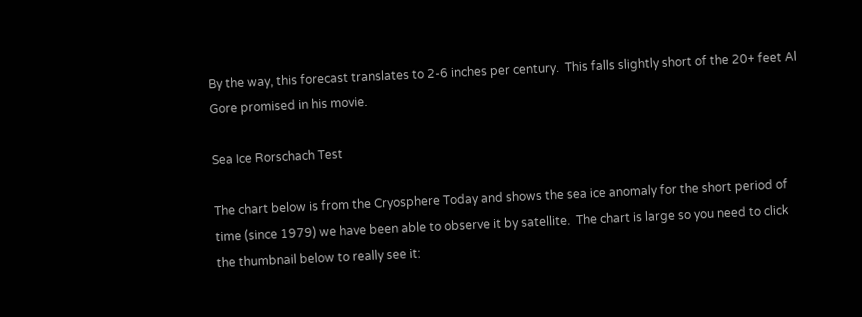By the way, this forecast translates to 2-6 inches per century.  This falls slightly short of the 20+ feet Al Gore promised in his movie.

Sea Ice Rorschach Test

The chart below is from the Cryosphere Today and shows the sea ice anomaly for the short period of time (since 1979) we have been able to observe it by satellite.  The chart is large so you need to click the thumbnail below to really see it: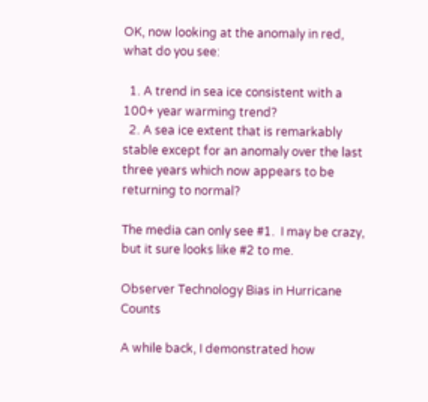OK, now looking at the anomaly in red, what do you see:

  1. A trend in sea ice consistent with a 100+ year warming trend?
  2. A sea ice extent that is remarkably stable except for an anomaly over the last three years which now appears to be returning to normal?

The media can only see #1.  I may be crazy, but it sure looks like #2 to me.

Observer Technology Bias in Hurricane Counts

A while back, I demonstrated how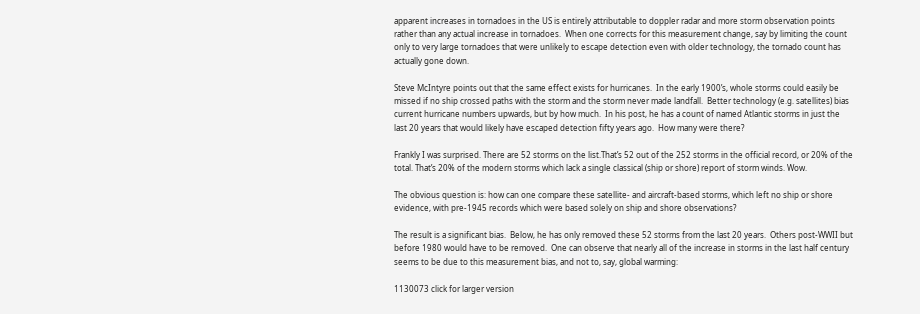apparent increases in tornadoes in the US is entirely attributable to doppler radar and more storm observation points rather than any actual increase in tornadoes.  When one corrects for this measurement change, say by limiting the count only to very large tornadoes that were unlikely to escape detection even with older technology, the tornado count has actually gone down.

Steve McIntyre points out that the same effect exists for hurricanes.  In the early 1900’s, whole storms could easily be missed if no ship crossed paths with the storm and the storm never made landfall.  Better technology (e.g. satellites) bias current hurricane numbers upwards, but by how much.  In his post, he has a count of named Atlantic storms in just the last 20 years that would likely have escaped detection fifty years ago.  How many were there?

Frankly I was surprised. There are 52 storms on the list.That’s 52 out of the 252 storms in the official record, or 20% of the total. That’s 20% of the modern storms which lack a single classical (ship or shore) report of storm winds. Wow.

The obvious question is: how can one compare these satellite- and aircraft-based storms, which left no ship or shore evidence, with pre-1945 records which were based solely on ship and shore observations?

The result is a significant bias.  Below, he has only removed these 52 storms from the last 20 years.  Others post-WWII but before 1980 would have to be removed.  One can observe that nearly all of the increase in storms in the last half century seems to be due to this measurement bias, and not to, say, global warming:

1130073 click for larger version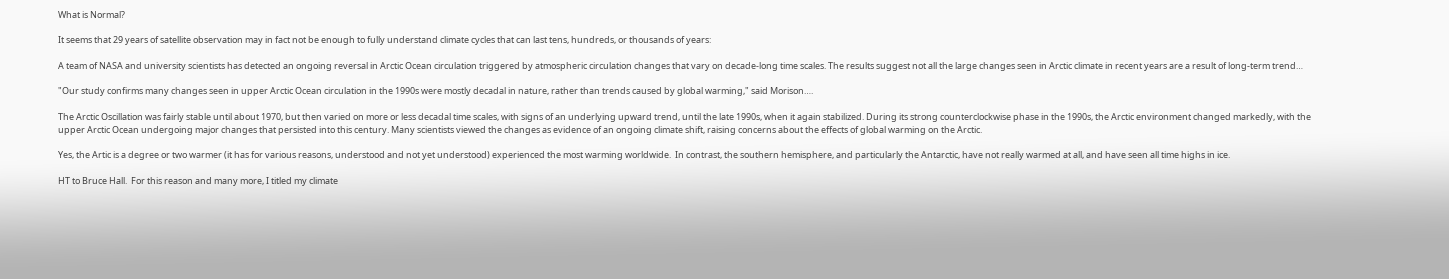What is Normal?

It seems that 29 years of satellite observation may in fact not be enough to fully understand climate cycles that can last tens, hundreds, or thousands of years:

A team of NASA and university scientists has detected an ongoing reversal in Arctic Ocean circulation triggered by atmospheric circulation changes that vary on decade-long time scales. The results suggest not all the large changes seen in Arctic climate in recent years are a result of long-term trend…

"Our study confirms many changes seen in upper Arctic Ocean circulation in the 1990s were mostly decadal in nature, rather than trends caused by global warming," said Morison….

The Arctic Oscillation was fairly stable until about 1970, but then varied on more or less decadal time scales, with signs of an underlying upward trend, until the late 1990s, when it again stabilized. During its strong counterclockwise phase in the 1990s, the Arctic environment changed markedly, with the upper Arctic Ocean undergoing major changes that persisted into this century. Many scientists viewed the changes as evidence of an ongoing climate shift, raising concerns about the effects of global warming on the Arctic.

Yes, the Artic is a degree or two warmer (it has for various reasons, understood and not yet understood) experienced the most warming worldwide.  In contrast, the southern hemisphere, and particularly the Antarctic, have not really warmed at all, and have seen all time highs in ice.

HT to Bruce Hall.  For this reason and many more, I titled my climate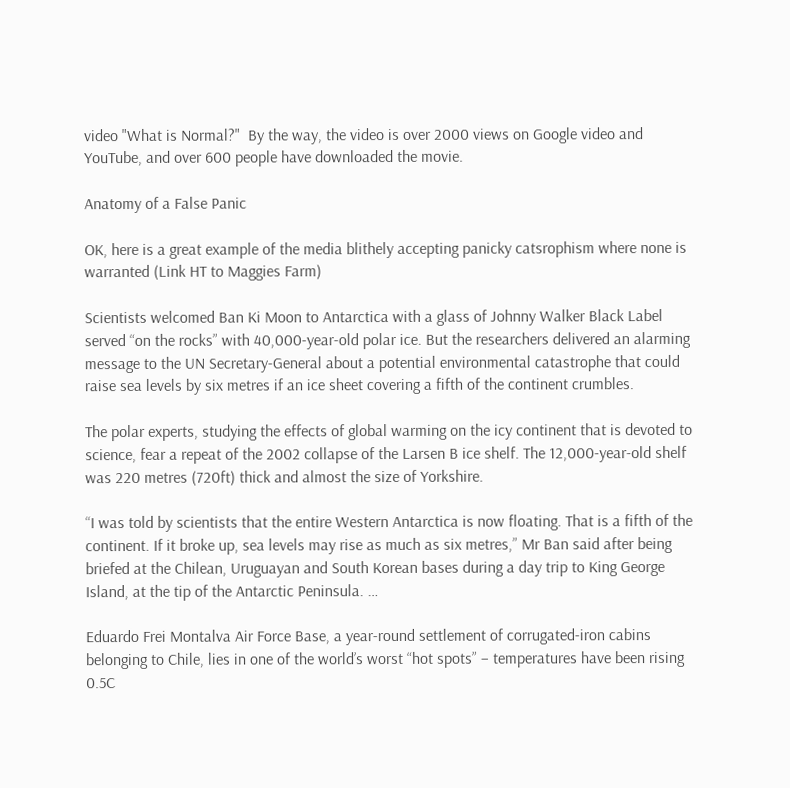video "What is Normal?"  By the way, the video is over 2000 views on Google video and YouTube, and over 600 people have downloaded the movie.

Anatomy of a False Panic

OK, here is a great example of the media blithely accepting panicky catsrophism where none is warranted (Link HT to Maggies Farm)

Scientists welcomed Ban Ki Moon to Antarctica with a glass of Johnny Walker Black Label served “on the rocks” with 40,000-year-old polar ice. But the researchers delivered an alarming message to the UN Secretary-General about a potential environmental catastrophe that could raise sea levels by six metres if an ice sheet covering a fifth of the continent crumbles.

The polar experts, studying the effects of global warming on the icy continent that is devoted to science, fear a repeat of the 2002 collapse of the Larsen B ice shelf. The 12,000-year-old shelf was 220 metres (720ft) thick and almost the size of Yorkshire.

“I was told by scientists that the entire Western Antarctica is now floating. That is a fifth of the continent. If it broke up, sea levels may rise as much as six metres,” Mr Ban said after being briefed at the Chilean, Uruguayan and South Korean bases during a day trip to King George Island, at the tip of the Antarctic Peninsula. …

Eduardo Frei Montalva Air Force Base, a year-round settlement of corrugated-iron cabins belonging to Chile, lies in one of the world’s worst “hot spots” – temperatures have been rising 0.5C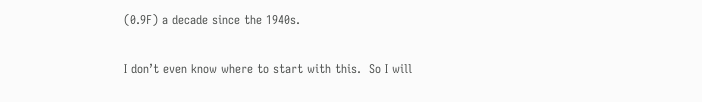(0.9F) a decade since the 1940s.

I don’t even know where to start with this.  So I will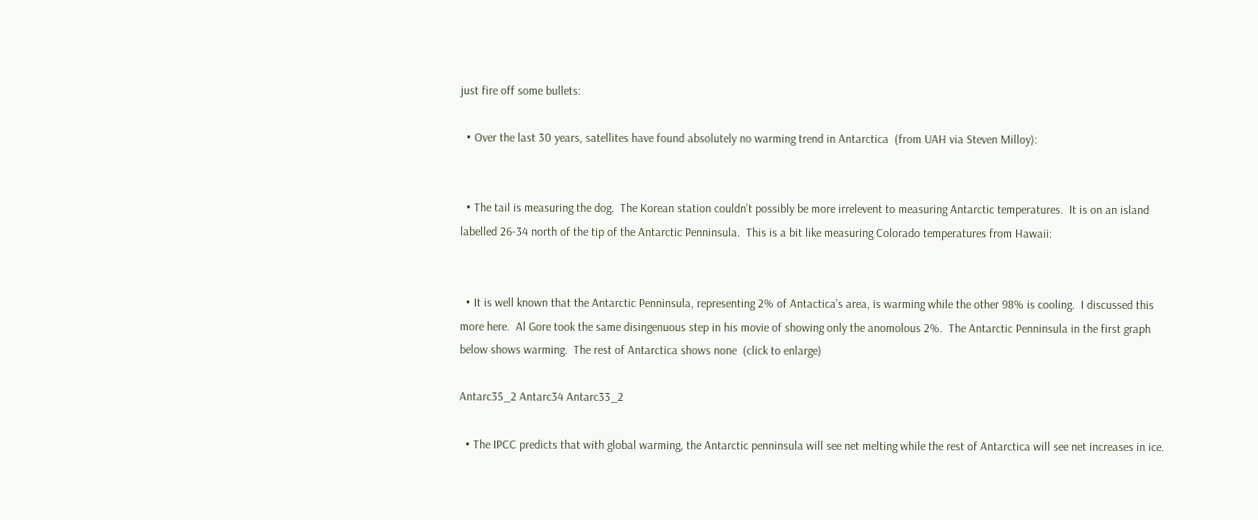just fire off some bullets:

  • Over the last 30 years, satellites have found absolutely no warming trend in Antarctica  (from UAH via Steven Milloy):


  • The tail is measuring the dog.  The Korean station couldn’t possibly be more irrelevent to measuring Antarctic temperatures.  It is on an island labelled 26-34 north of the tip of the Antarctic Penninsula.  This is a bit like measuring Colorado temperatures from Hawaii:


  • It is well known that the Antarctic Penninsula, representing 2% of Antactica’s area, is warming while the other 98% is cooling.  I discussed this more here.  Al Gore took the same disingenuous step in his movie of showing only the anomolous 2%.  The Antarctic Penninsula in the first graph below shows warming.  The rest of Antarctica shows none  (click to enlarge)

Antarc35_2 Antarc34 Antarc33_2

  • The IPCC predicts that with global warming, the Antarctic penninsula will see net melting while the rest of Antarctica will see net increases in ice.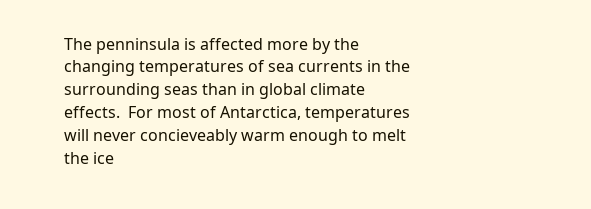The penninsula is affected more by the changing temperatures of sea currents in the surrounding seas than in global climate effects.  For most of Antarctica, temperatures will never concieveably warm enough to melt the ice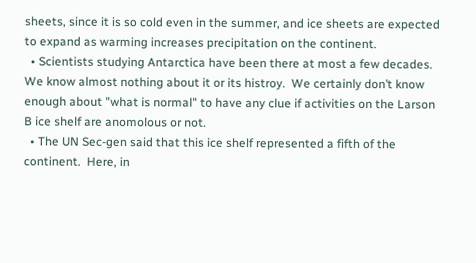sheets, since it is so cold even in the summer, and ice sheets are expected to expand as warming increases precipitation on the continent.
  • Scientists studying Antarctica have been there at most a few decades.  We know almost nothing about it or its histroy.  We certainly don’t know enough about "what is normal" to have any clue if activities on the Larson B ice shelf are anomolous or not.
  • The UN Sec-gen said that this ice shelf represented a fifth of the continent.  Here, in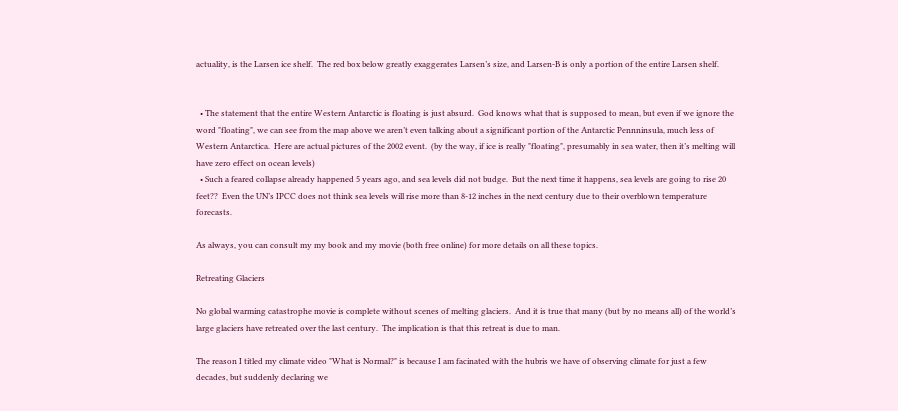actuality, is the Larsen ice shelf.  The red box below greatly exaggerates Larsen’s size, and Larsen-B is only a portion of the entire Larsen shelf.


  • The statement that the entire Western Antarctic is floating is just absurd.  God knows what that is supposed to mean, but even if we ignore the word "floating", we can see from the map above we aren’t even talking about a significant portion of the Antarctic Pennninsula, much less of Western Antarctica.  Here are actual pictures of the 2002 event.  (by the way, if ice is really "floating", presumably in sea water, then it’s melting will have zero effect on ocean levels)
  • Such a feared collapse already happened 5 years ago, and sea levels did not budge.  But the next time it happens, sea levels are going to rise 20 feet??  Even the UN’s IPCC does not think sea levels will rise more than 8-12 inches in the next century due to their overblown temperature forecasts.

As always, you can consult my my book and my movie (both free online) for more details on all these topics.

Retreating Glaciers

No global warming catastrophe movie is complete without scenes of melting glaciers.  And it is true that many (but by no means all) of the world’s large glaciers have retreated over the last century.  The implication is that this retreat is due to man.

The reason I titled my climate video "What is Normal?" is because I am facinated with the hubris we have of observing climate for just a few decades, but suddenly declaring we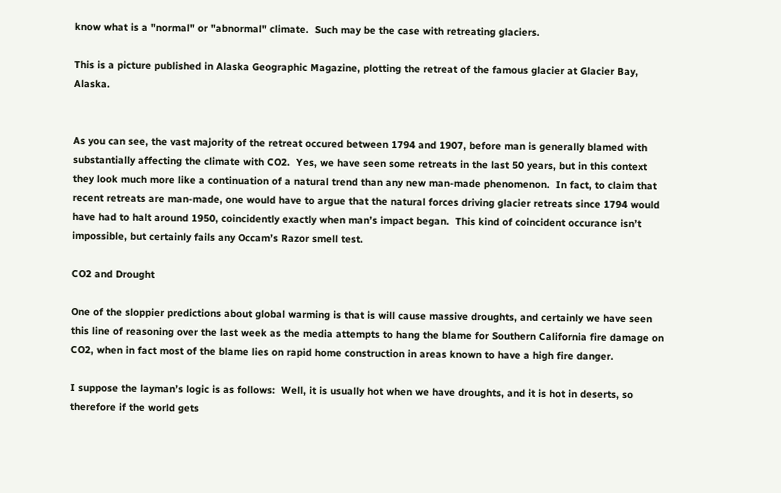know what is a "normal" or "abnormal" climate.  Such may be the case with retreating glaciers.

This is a picture published in Alaska Geographic Magazine, plotting the retreat of the famous glacier at Glacier Bay, Alaska.


As you can see, the vast majority of the retreat occured between 1794 and 1907, before man is generally blamed with substantially affecting the climate with CO2.  Yes, we have seen some retreats in the last 50 years, but in this context they look much more like a continuation of a natural trend than any new man-made phenomenon.  In fact, to claim that recent retreats are man-made, one would have to argue that the natural forces driving glacier retreats since 1794 would have had to halt around 1950, coincidently exactly when man’s impact began.  This kind of coincident occurance isn’t impossible, but certainly fails any Occam’s Razor smell test.

CO2 and Drought

One of the sloppier predictions about global warming is that is will cause massive droughts, and certainly we have seen this line of reasoning over the last week as the media attempts to hang the blame for Southern California fire damage on CO2, when in fact most of the blame lies on rapid home construction in areas known to have a high fire danger.

I suppose the layman’s logic is as follows:  Well, it is usually hot when we have droughts, and it is hot in deserts, so therefore if the world gets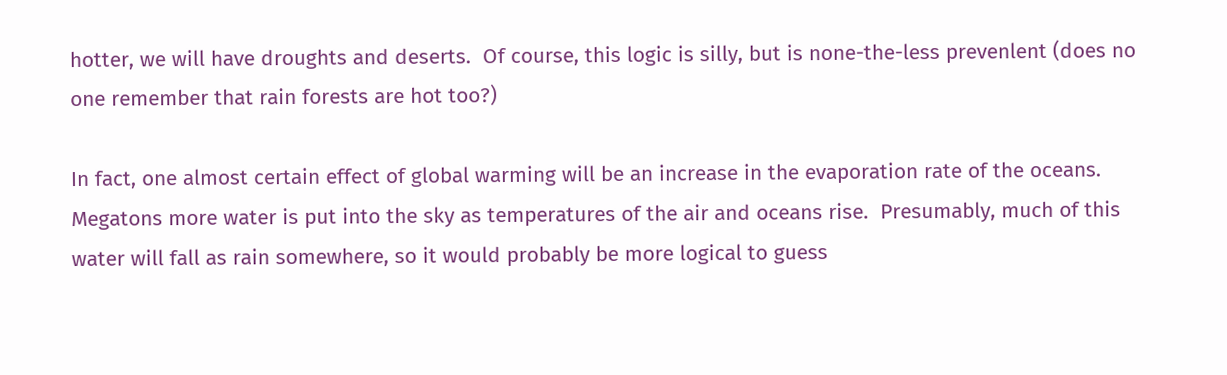hotter, we will have droughts and deserts.  Of course, this logic is silly, but is none-the-less prevenlent (does no one remember that rain forests are hot too?)

In fact, one almost certain effect of global warming will be an increase in the evaporation rate of the oceans.  Megatons more water is put into the sky as temperatures of the air and oceans rise.  Presumably, much of this water will fall as rain somewhere, so it would probably be more logical to guess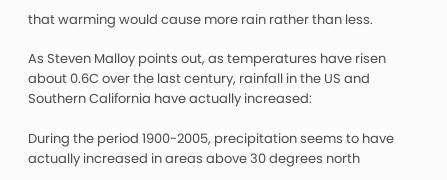that warming would cause more rain rather than less.

As Steven Malloy points out, as temperatures have risen about 0.6C over the last century, rainfall in the US and Southern California have actually increased:

During the period 1900-2005, precipitation seems to have actually increased in areas above 30 degrees north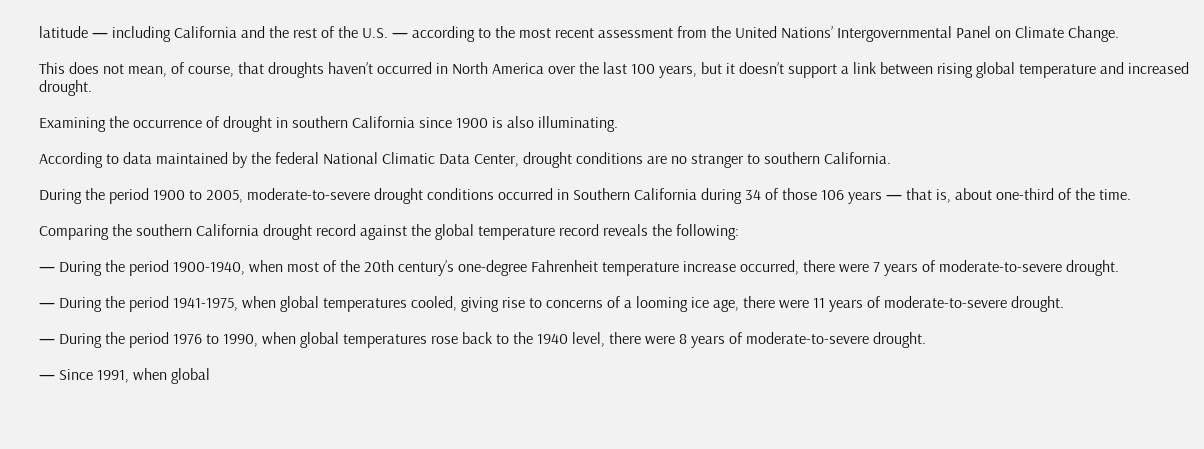latitude — including California and the rest of the U.S. — according to the most recent assessment from the United Nations’ Intergovernmental Panel on Climate Change.

This does not mean, of course, that droughts haven’t occurred in North America over the last 100 years, but it doesn’t support a link between rising global temperature and increased drought.

Examining the occurrence of drought in southern California since 1900 is also illuminating.

According to data maintained by the federal National Climatic Data Center, drought conditions are no stranger to southern California.

During the period 1900 to 2005, moderate-to-severe drought conditions occurred in Southern California during 34 of those 106 years — that is, about one-third of the time.

Comparing the southern California drought record against the global temperature record reveals the following:

— During the period 1900-1940, when most of the 20th century’s one-degree Fahrenheit temperature increase occurred, there were 7 years of moderate-to-severe drought.

— During the period 1941-1975, when global temperatures cooled, giving rise to concerns of a looming ice age, there were 11 years of moderate-to-severe drought.

— During the period 1976 to 1990, when global temperatures rose back to the 1940 level, there were 8 years of moderate-to-severe drought.

— Since 1991, when global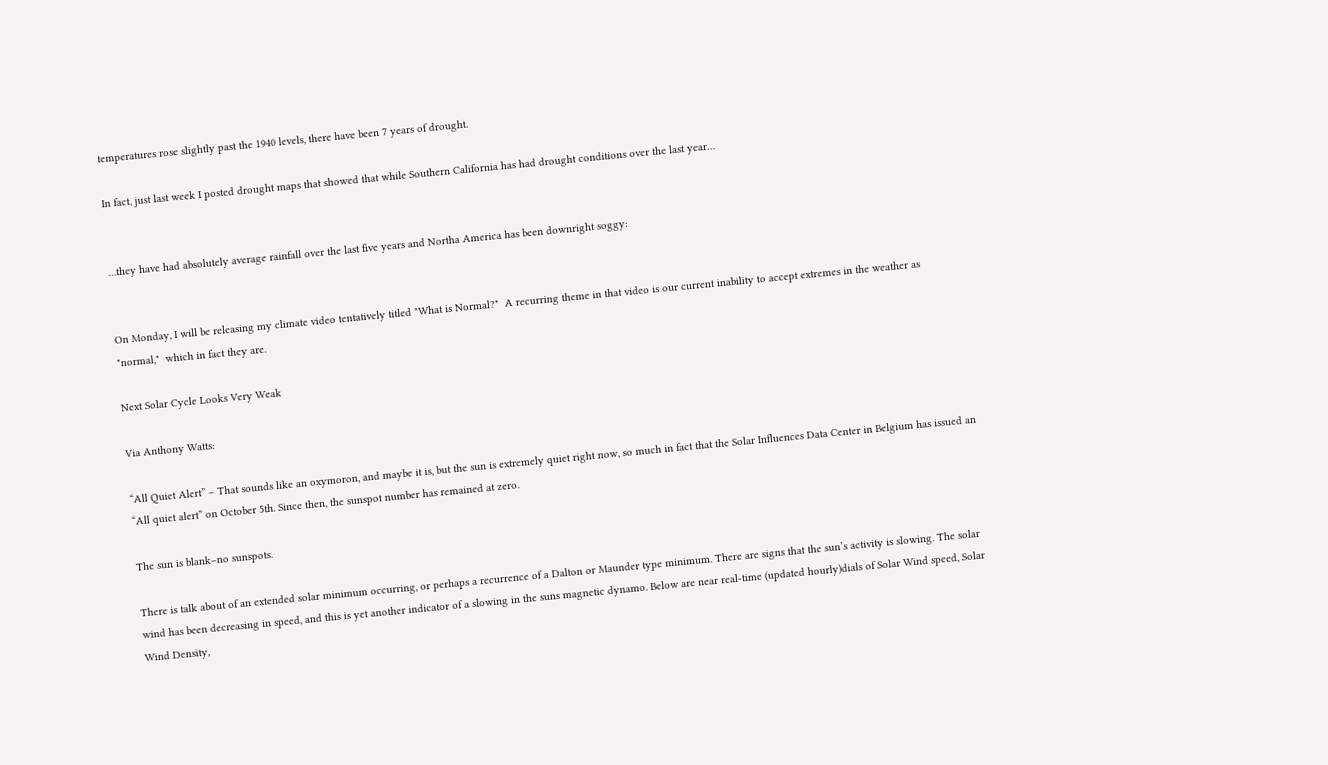temperatures rose slightly past the 1940 levels, there have been 7 years of drought.

In fact, just last week I posted drought maps that showed that while Southern California has had drought conditions over the last year…


…they have had absolutely average rainfall over the last five years and Northa America has been downright soggy:


On Monday, I will be releasing my climate video tentatively titled "What is Normal?"  A recurring theme in that video is our current inability to accept extremes in the weather as "normal,"  which in fact they are.

Next Solar Cycle Looks Very Weak

Via Anthony Watts:

“All Quiet Alert” – That sounds like an oxymoron, and maybe it is, but the sun is extremely quiet right now, so much in fact that the Solar Influences Data Center in Belgium has issued an “All quiet alert” on October 5th. Since then, the sunspot number has remained at zero.

The sun is blank–no sunspots.

There is talk about of an extended solar minimum occurring, or perhaps a recurrence of a Dalton or Maunder type minimum. There are signs that the sun’s activity is slowing. The solar wind has been decreasing in speed, and this is yet another indicator of a slowing in the suns magnetic dynamo. Below are near real-time (updated hourly)dials of Solar Wind speed, Solar Wind Density,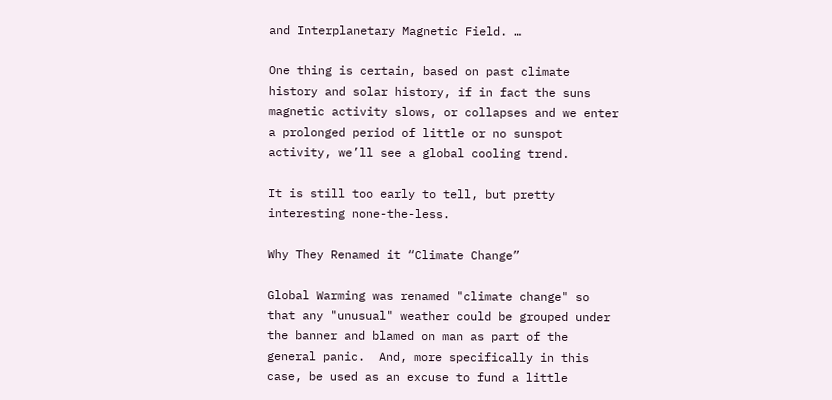and Interplanetary Magnetic Field. …

One thing is certain, based on past climate history and solar history, if in fact the suns magnetic activity slows, or collapses and we enter a prolonged period of little or no sunspot activity, we’ll see a global cooling trend.

It is still too early to tell, but pretty interesting none-the-less.

Why They Renamed it “Climate Change”

Global Warming was renamed "climate change" so that any "unusual" weather could be grouped under the banner and blamed on man as part of the general panic.  And, more specifically in this case, be used as an excuse to fund a little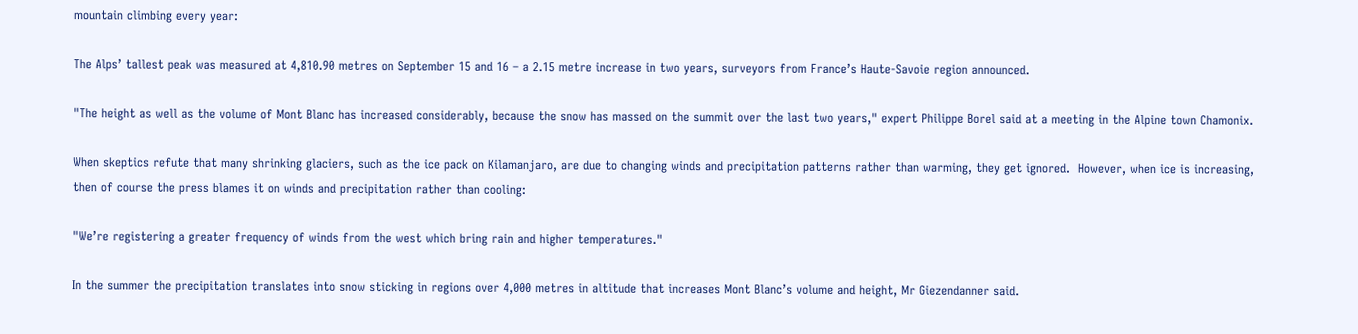mountain climbing every year:

The Alps’ tallest peak was measured at 4,810.90 metres on September 15 and 16 – a 2.15 metre increase in two years, surveyors from France’s Haute-Savoie region announced.

"The height as well as the volume of Mont Blanc has increased considerably, because the snow has massed on the summit over the last two years," expert Philippe Borel said at a meeting in the Alpine town Chamonix.

When skeptics refute that many shrinking glaciers, such as the ice pack on Kilamanjaro, are due to changing winds and precipitation patterns rather than warming, they get ignored.  However, when ice is increasing, then of course the press blames it on winds and precipitation rather than cooling:

"We’re registering a greater frequency of winds from the west which bring rain and higher temperatures."

In the summer the precipitation translates into snow sticking in regions over 4,000 metres in altitude that increases Mont Blanc’s volume and height, Mr Giezendanner said.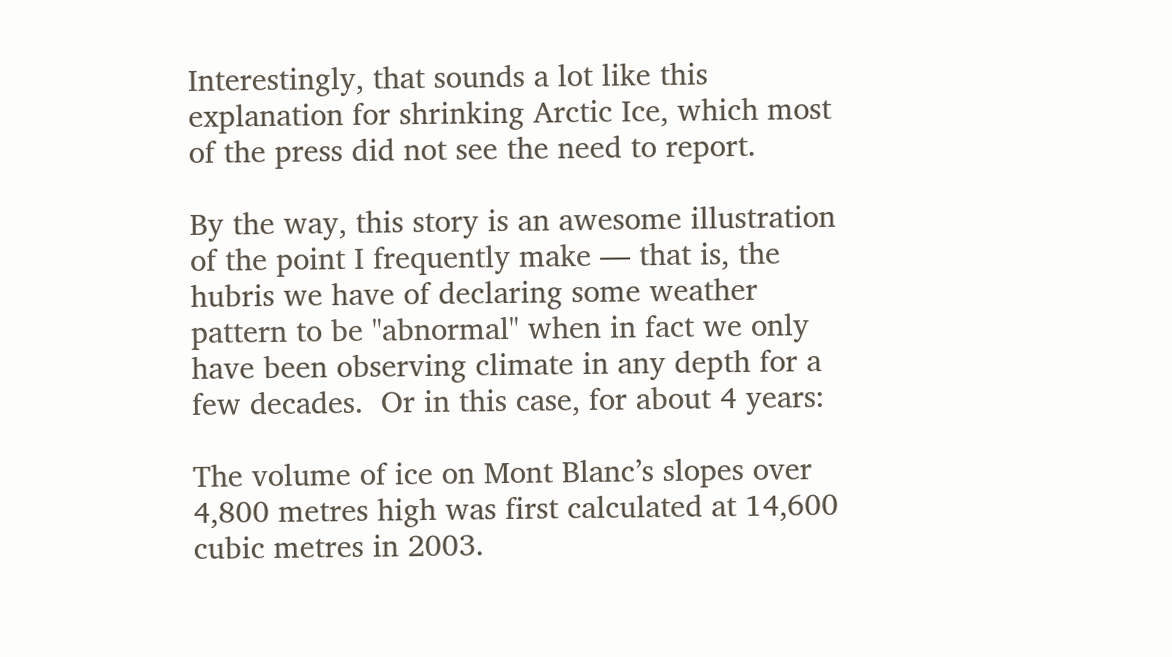Interestingly, that sounds a lot like this explanation for shrinking Arctic Ice, which most of the press did not see the need to report.

By the way, this story is an awesome illustration of the point I frequently make — that is, the hubris we have of declaring some weather pattern to be "abnormal" when in fact we only have been observing climate in any depth for a few decades.  Or in this case, for about 4 years:

The volume of ice on Mont Blanc’s slopes over 4,800 metres high was first calculated at 14,600 cubic metres in 2003.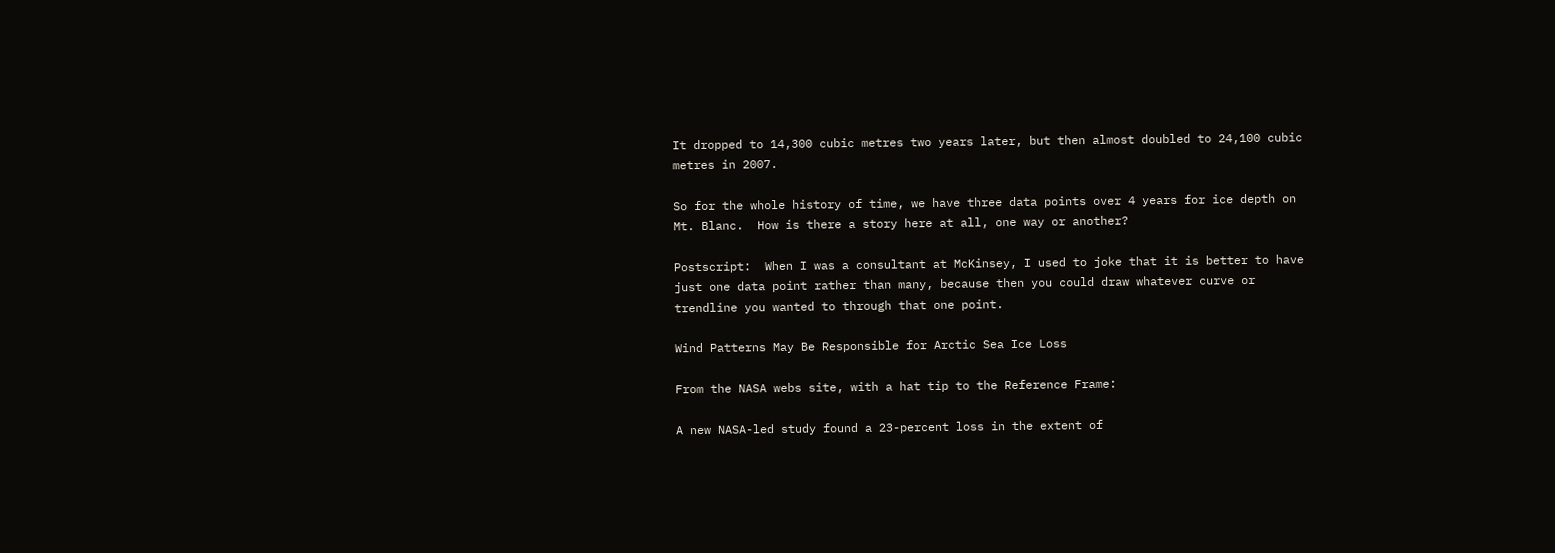It dropped to 14,300 cubic metres two years later, but then almost doubled to 24,100 cubic metres in 2007.

So for the whole history of time, we have three data points over 4 years for ice depth on Mt. Blanc.  How is there a story here at all, one way or another?

Postscript:  When I was a consultant at McKinsey, I used to joke that it is better to have just one data point rather than many, because then you could draw whatever curve or trendline you wanted to through that one point.

Wind Patterns May Be Responsible for Arctic Sea Ice Loss

From the NASA webs site, with a hat tip to the Reference Frame:

A new NASA-led study found a 23-percent loss in the extent of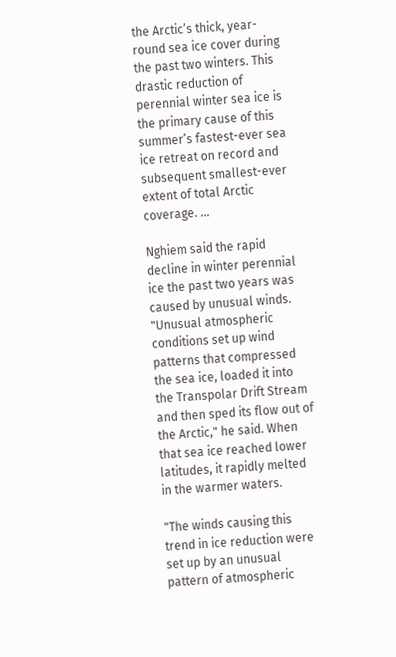the Arctic’s thick, year-round sea ice cover during the past two winters. This drastic reduction of perennial winter sea ice is the primary cause of this summer’s fastest-ever sea ice retreat on record and subsequent smallest-ever extent of total Arctic coverage. …

Nghiem said the rapid decline in winter perennial ice the past two years was caused by unusual winds. "Unusual atmospheric conditions set up wind patterns that compressed the sea ice, loaded it into the Transpolar Drift Stream and then sped its flow out of the Arctic," he said. When that sea ice reached lower latitudes, it rapidly melted in the warmer waters.

"The winds causing this trend in ice reduction were set up by an unusual pattern of atmospheric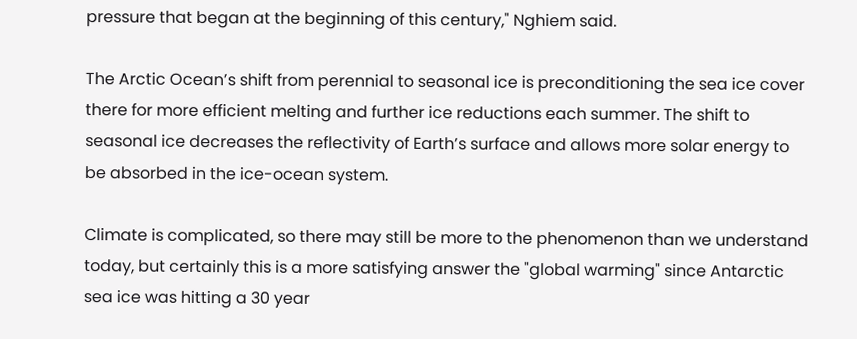pressure that began at the beginning of this century," Nghiem said.

The Arctic Ocean’s shift from perennial to seasonal ice is preconditioning the sea ice cover there for more efficient melting and further ice reductions each summer. The shift to seasonal ice decreases the reflectivity of Earth’s surface and allows more solar energy to be absorbed in the ice-ocean system.

Climate is complicated, so there may still be more to the phenomenon than we understand today, but certainly this is a more satisfying answer the "global warming" since Antarctic sea ice was hitting a 30 year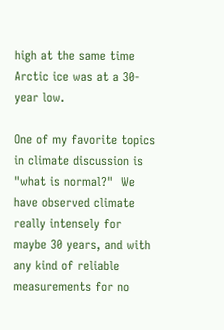high at the same time Arctic ice was at a 30-year low.

One of my favorite topics in climate discussion is "what is normal?"  We have observed climate really intensely for maybe 30 years, and with any kind of reliable measurements for no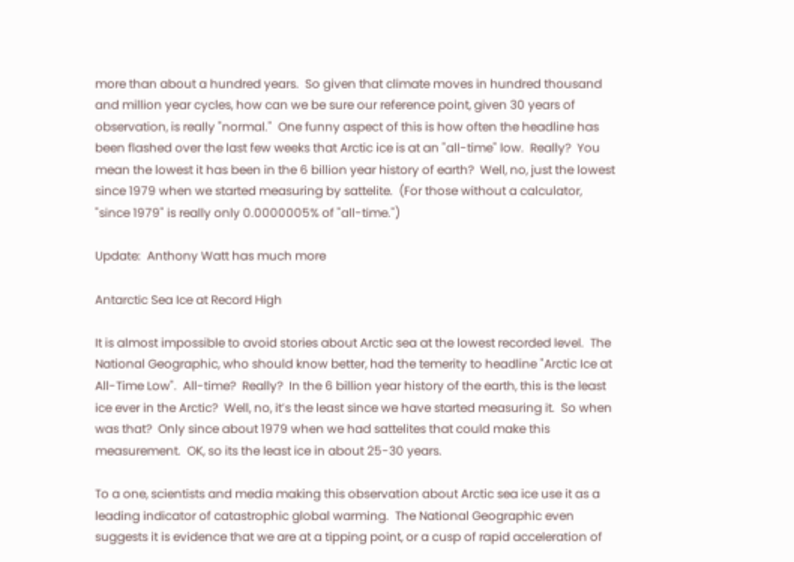more than about a hundred years.  So given that climate moves in hundred thousand and million year cycles, how can we be sure our reference point, given 30 years of observation, is really "normal."  One funny aspect of this is how often the headline has been flashed over the last few weeks that Arctic ice is at an "all-time" low.  Really?  You mean the lowest it has been in the 6 billion year history of earth?  Well, no, just the lowest since 1979 when we started measuring by sattelite.  (For those without a calculator, "since 1979" is really only 0.0000005% of "all-time.")

Update:  Anthony Watt has much more

Antarctic Sea Ice at Record High

It is almost impossible to avoid stories about Arctic sea at the lowest recorded level.  The National Geographic, who should know better, had the temerity to headline "Arctic Ice at All-Time Low".  All-time?  Really?  In the 6 billion year history of the earth, this is the least ice ever in the Arctic?  Well, no, it’s the least since we have started measuring it.  So when was that?  Only since about 1979 when we had sattelites that could make this measurement.  OK, so its the least ice in about 25-30 years.

To a one, scientists and media making this observation about Arctic sea ice use it as a leading indicator of catastrophic global warming.  The National Geographic even suggests it is evidence that we are at a tipping point, or a cusp of rapid acceleration of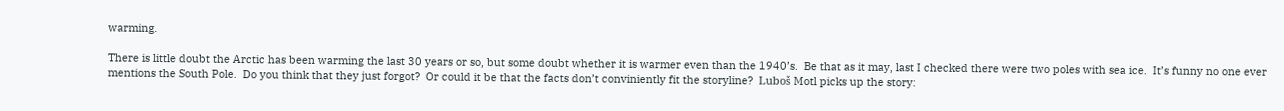warming.

There is little doubt the Arctic has been warming the last 30 years or so, but some doubt whether it is warmer even than the 1940’s.  Be that as it may, last I checked there were two poles with sea ice.  It’s funny no one ever mentions the South Pole.  Do you think that they just forgot?  Or could it be that the facts don’t conviniently fit the storyline?  Luboš Motl picks up the story: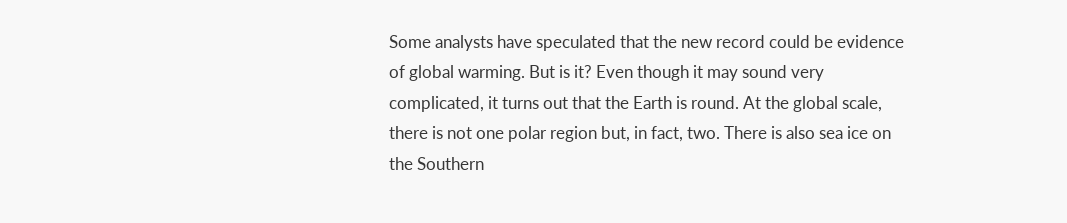Some analysts have speculated that the new record could be evidence of global warming. But is it? Even though it may sound very complicated, it turns out that the Earth is round. At the global scale, there is not one polar region but, in fact, two. There is also sea ice on the Southern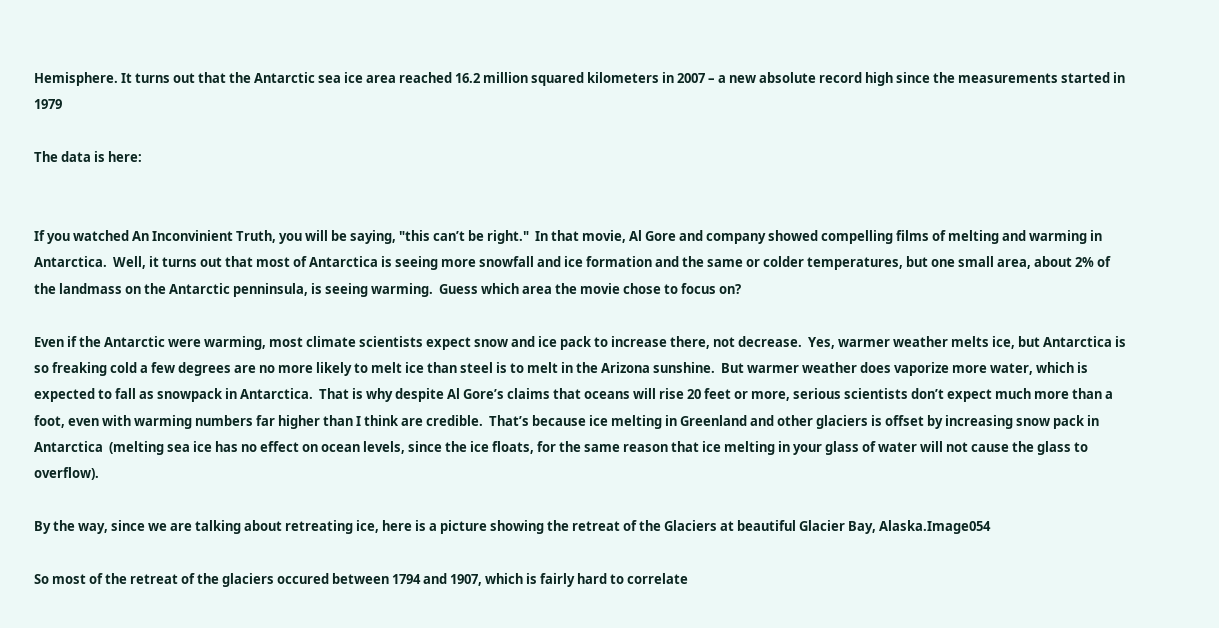Hemisphere. It turns out that the Antarctic sea ice area reached 16.2 million squared kilometers in 2007 – a new absolute record high since the measurements started in 1979

The data is here:


If you watched An Inconvinient Truth, you will be saying, "this can’t be right."  In that movie, Al Gore and company showed compelling films of melting and warming in Antarctica.  Well, it turns out that most of Antarctica is seeing more snowfall and ice formation and the same or colder temperatures, but one small area, about 2% of the landmass on the Antarctic penninsula, is seeing warming.  Guess which area the movie chose to focus on?

Even if the Antarctic were warming, most climate scientists expect snow and ice pack to increase there, not decrease.  Yes, warmer weather melts ice, but Antarctica is so freaking cold a few degrees are no more likely to melt ice than steel is to melt in the Arizona sunshine.  But warmer weather does vaporize more water, which is expected to fall as snowpack in Antarctica.  That is why despite Al Gore’s claims that oceans will rise 20 feet or more, serious scientists don’t expect much more than a foot, even with warming numbers far higher than I think are credible.  That’s because ice melting in Greenland and other glaciers is offset by increasing snow pack in Antarctica  (melting sea ice has no effect on ocean levels, since the ice floats, for the same reason that ice melting in your glass of water will not cause the glass to overflow).

By the way, since we are talking about retreating ice, here is a picture showing the retreat of the Glaciers at beautiful Glacier Bay, Alaska.Image054

So most of the retreat of the glaciers occured between 1794 and 1907, which is fairly hard to correlate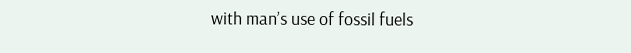with man’s use of fossil fuels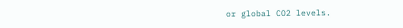or global CO2 levels.